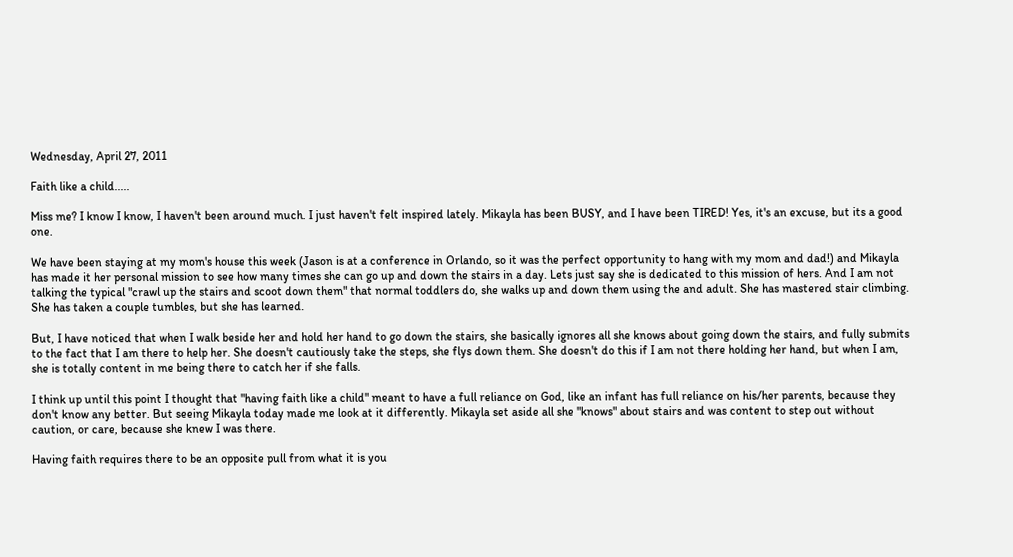Wednesday, April 27, 2011

Faith like a child.....

Miss me? I know I know, I haven't been around much. I just haven't felt inspired lately. Mikayla has been BUSY, and I have been TIRED! Yes, it's an excuse, but its a good one.

We have been staying at my mom's house this week (Jason is at a conference in Orlando, so it was the perfect opportunity to hang with my mom and dad!) and Mikayla has made it her personal mission to see how many times she can go up and down the stairs in a day. Lets just say she is dedicated to this mission of hers. And I am not talking the typical "crawl up the stairs and scoot down them" that normal toddlers do, she walks up and down them using the and adult. She has mastered stair climbing. She has taken a couple tumbles, but she has learned.

But, I have noticed that when I walk beside her and hold her hand to go down the stairs, she basically ignores all she knows about going down the stairs, and fully submits to the fact that I am there to help her. She doesn't cautiously take the steps, she flys down them. She doesn't do this if I am not there holding her hand, but when I am, she is totally content in me being there to catch her if she falls.

I think up until this point I thought that "having faith like a child" meant to have a full reliance on God, like an infant has full reliance on his/her parents, because they don't know any better. But seeing Mikayla today made me look at it differently. Mikayla set aside all she "knows" about stairs and was content to step out without caution, or care, because she knew I was there.

Having faith requires there to be an opposite pull from what it is you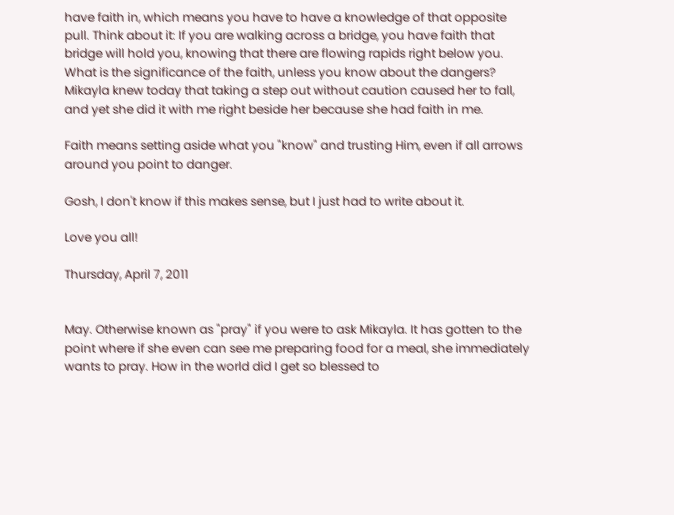have faith in, which means you have to have a knowledge of that opposite pull. Think about it: If you are walking across a bridge, you have faith that bridge will hold you, knowing that there are flowing rapids right below you. What is the significance of the faith, unless you know about the dangers? Mikayla knew today that taking a step out without caution caused her to fall, and yet she did it with me right beside her because she had faith in me.

Faith means setting aside what you "know" and trusting Him, even if all arrows around you point to danger.

Gosh, I don't know if this makes sense, but I just had to write about it.

Love you all!

Thursday, April 7, 2011


May. Otherwise known as "pray" if you were to ask Mikayla. It has gotten to the point where if she even can see me preparing food for a meal, she immediately wants to pray. How in the world did I get so blessed to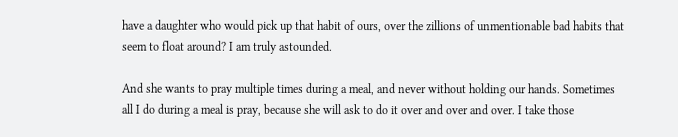have a daughter who would pick up that habit of ours, over the zillions of unmentionable bad habits that seem to float around? I am truly astounded.

And she wants to pray multiple times during a meal, and never without holding our hands. Sometimes all I do during a meal is pray, because she will ask to do it over and over and over. I take those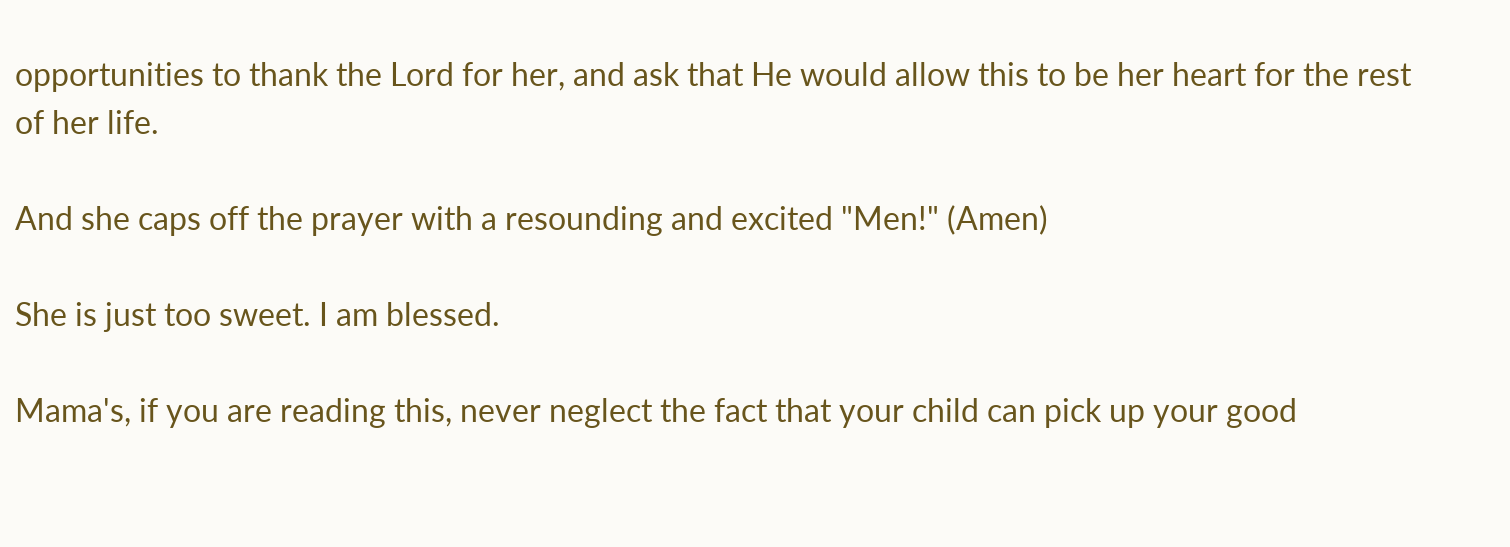opportunities to thank the Lord for her, and ask that He would allow this to be her heart for the rest of her life.

And she caps off the prayer with a resounding and excited "Men!" (Amen)

She is just too sweet. I am blessed.

Mama's, if you are reading this, never neglect the fact that your child can pick up your good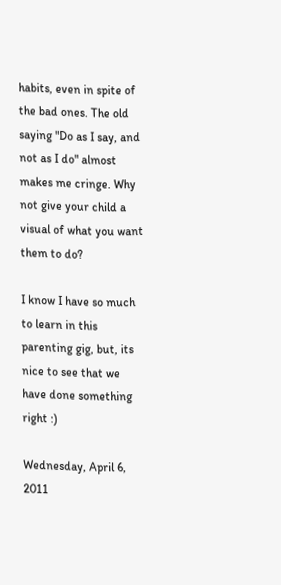habits, even in spite of the bad ones. The old saying "Do as I say, and not as I do" almost makes me cringe. Why not give your child a visual of what you want them to do?

I know I have so much to learn in this parenting gig, but, its nice to see that we have done something right :)

Wednesday, April 6, 2011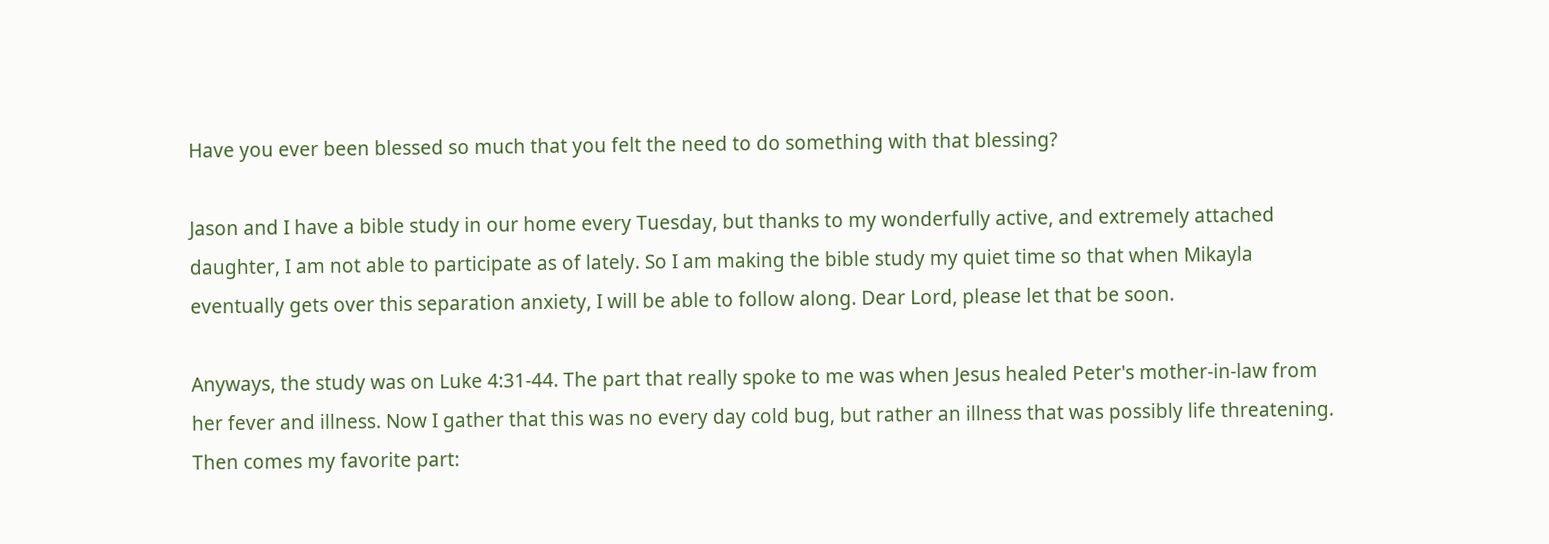Have you ever been blessed so much that you felt the need to do something with that blessing?

Jason and I have a bible study in our home every Tuesday, but thanks to my wonderfully active, and extremely attached daughter, I am not able to participate as of lately. So I am making the bible study my quiet time so that when Mikayla eventually gets over this separation anxiety, I will be able to follow along. Dear Lord, please let that be soon.

Anyways, the study was on Luke 4:31-44. The part that really spoke to me was when Jesus healed Peter's mother-in-law from her fever and illness. Now I gather that this was no every day cold bug, but rather an illness that was possibly life threatening. Then comes my favorite part: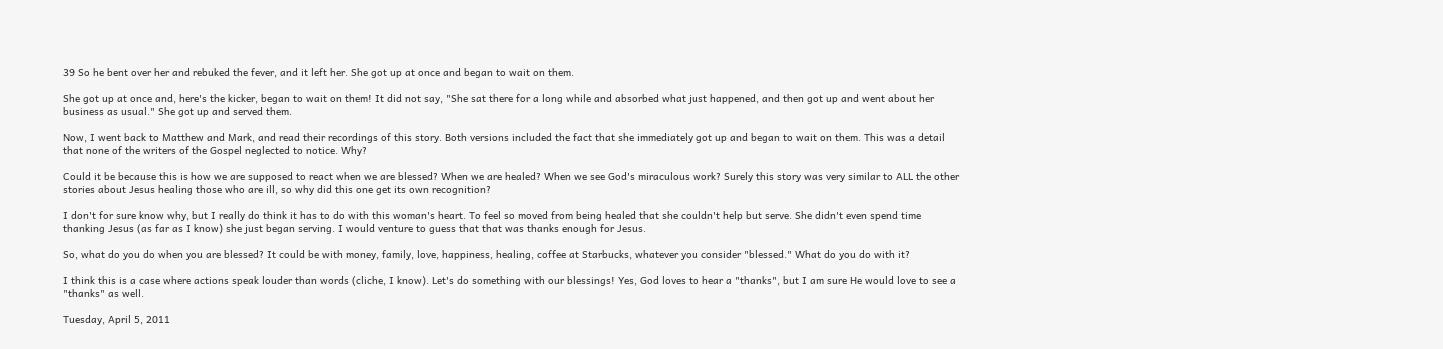39 So he bent over her and rebuked the fever, and it left her. She got up at once and began to wait on them.

She got up at once and, here's the kicker, began to wait on them! It did not say, "She sat there for a long while and absorbed what just happened, and then got up and went about her business as usual." She got up and served them.

Now, I went back to Matthew and Mark, and read their recordings of this story. Both versions included the fact that she immediately got up and began to wait on them. This was a detail that none of the writers of the Gospel neglected to notice. Why?

Could it be because this is how we are supposed to react when we are blessed? When we are healed? When we see God's miraculous work? Surely this story was very similar to ALL the other stories about Jesus healing those who are ill, so why did this one get its own recognition?

I don't for sure know why, but I really do think it has to do with this woman's heart. To feel so moved from being healed that she couldn't help but serve. She didn't even spend time thanking Jesus (as far as I know) she just began serving. I would venture to guess that that was thanks enough for Jesus.

So, what do you do when you are blessed? It could be with money, family, love, happiness, healing, coffee at Starbucks, whatever you consider "blessed." What do you do with it?

I think this is a case where actions speak louder than words (cliche, I know). Let's do something with our blessings! Yes, God loves to hear a "thanks", but I am sure He would love to see a "thanks" as well.

Tuesday, April 5, 2011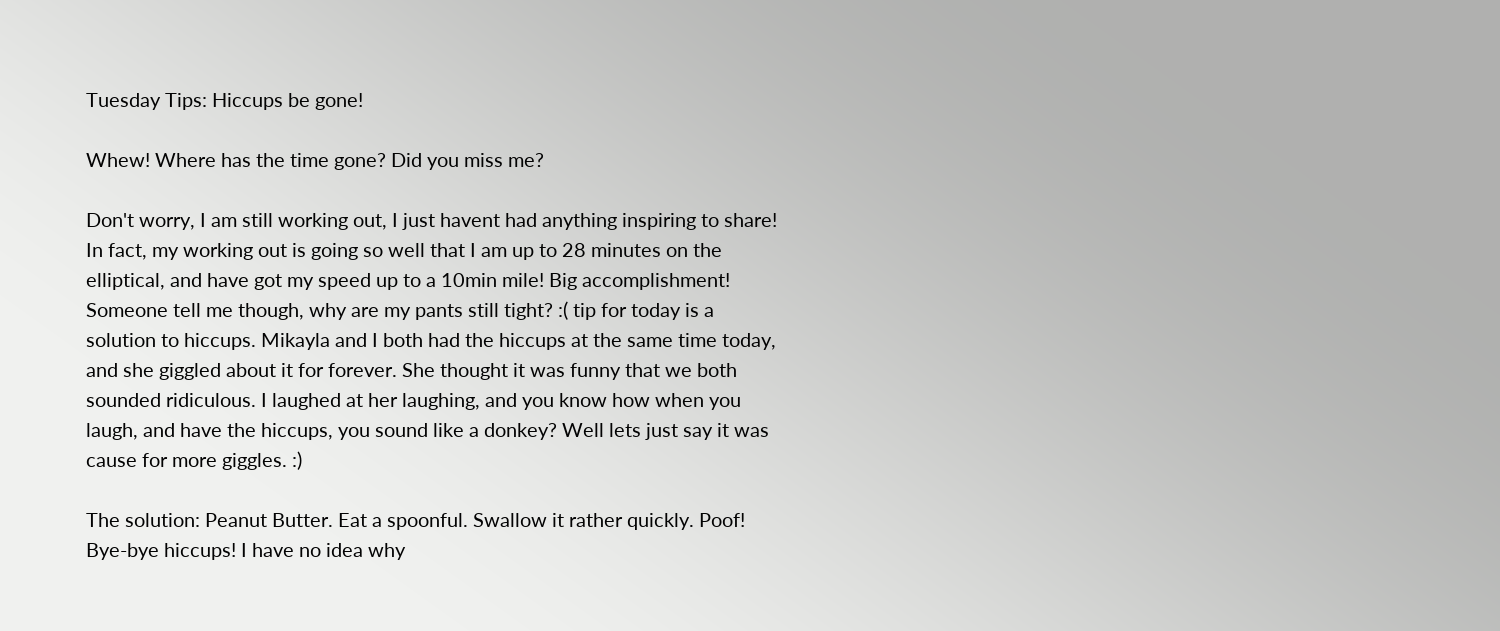Tuesday Tips: Hiccups be gone!

Whew! Where has the time gone? Did you miss me?

Don't worry, I am still working out, I just havent had anything inspiring to share! In fact, my working out is going so well that I am up to 28 minutes on the elliptical, and have got my speed up to a 10min mile! Big accomplishment! Someone tell me though, why are my pants still tight? :( tip for today is a solution to hiccups. Mikayla and I both had the hiccups at the same time today, and she giggled about it for forever. She thought it was funny that we both sounded ridiculous. I laughed at her laughing, and you know how when you laugh, and have the hiccups, you sound like a donkey? Well lets just say it was cause for more giggles. :)

The solution: Peanut Butter. Eat a spoonful. Swallow it rather quickly. Poof! Bye-bye hiccups! I have no idea why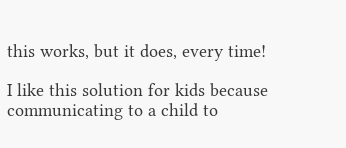this works, but it does, every time!

I like this solution for kids because communicating to a child to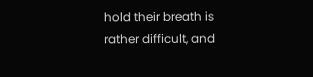hold their breath is rather difficult, and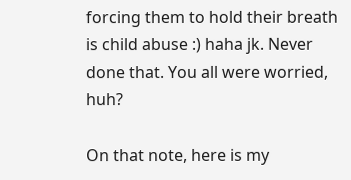forcing them to hold their breath is child abuse :) haha jk. Never done that. You all were worried, huh?

On that note, here is my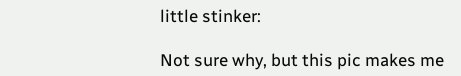little stinker:

Not sure why, but this pic makes me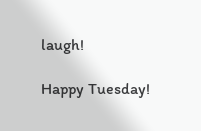laugh!

Happy Tuesday!